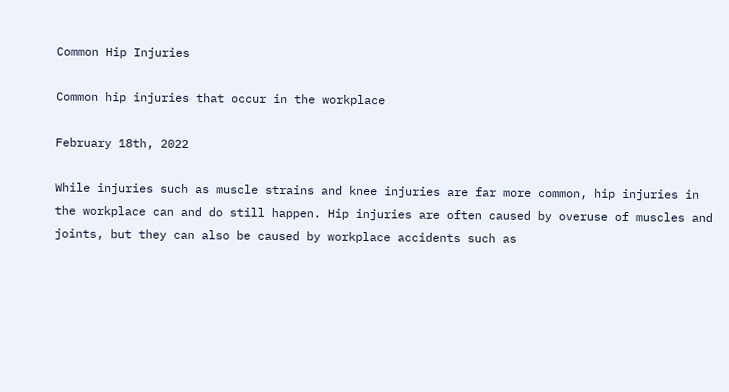Common Hip Injuries

Common hip injuries that occur in the workplace

February 18th, 2022

While injuries such as muscle strains and knee injuries are far more common, hip injuries in the workplace can and do still happen. Hip injuries are often caused by overuse of muscles and joints, but they can also be caused by workplace accidents such as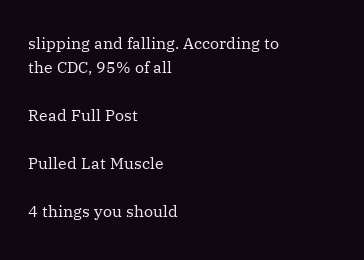slipping and falling. According to the CDC, 95% of all

Read Full Post

Pulled Lat Muscle

4 things you should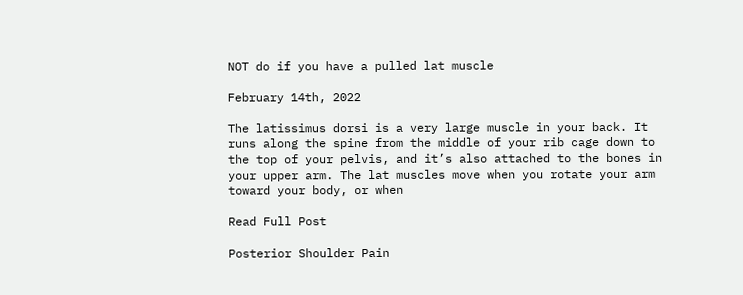NOT do if you have a pulled lat muscle

February 14th, 2022

The latissimus dorsi is a very large muscle in your back. It runs along the spine from the middle of your rib cage down to the top of your pelvis, and it’s also attached to the bones in your upper arm. The lat muscles move when you rotate your arm toward your body, or when

Read Full Post

Posterior Shoulder Pain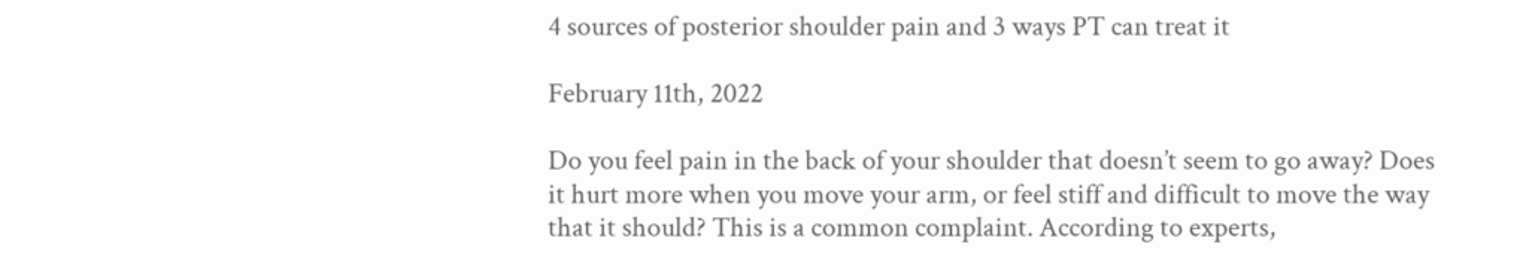4 sources of posterior shoulder pain and 3 ways PT can treat it

February 11th, 2022

Do you feel pain in the back of your shoulder that doesn’t seem to go away? Does it hurt more when you move your arm, or feel stiff and difficult to move the way that it should? This is a common complaint. According to experts,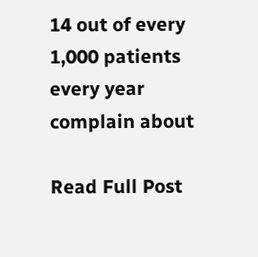14 out of every 1,000 patients every year complain about

Read Full Post